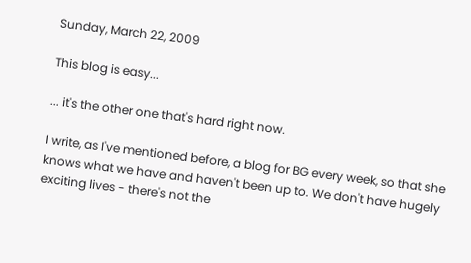Sunday, March 22, 2009

This blog is easy...

... it's the other one that's hard right now.

I write, as I've mentioned before, a blog for BG every week, so that she knows what we have and haven't been up to. We don't have hugely exciting lives - there's not the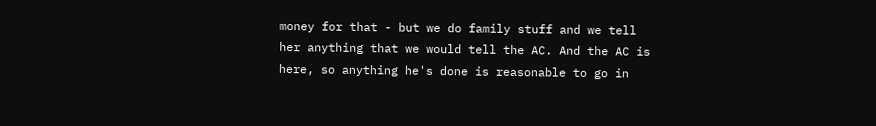money for that - but we do family stuff and we tell her anything that we would tell the AC. And the AC is here, so anything he's done is reasonable to go in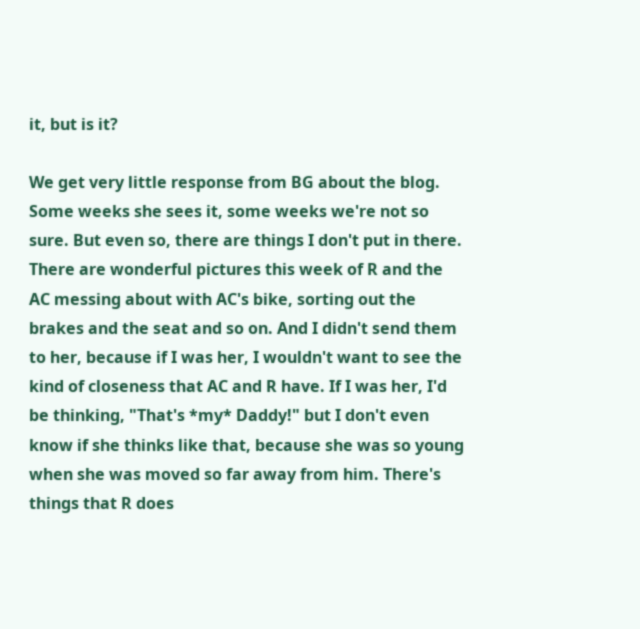it, but is it?

We get very little response from BG about the blog. Some weeks she sees it, some weeks we're not so sure. But even so, there are things I don't put in there. There are wonderful pictures this week of R and the AC messing about with AC's bike, sorting out the brakes and the seat and so on. And I didn't send them to her, because if I was her, I wouldn't want to see the kind of closeness that AC and R have. If I was her, I'd be thinking, "That's *my* Daddy!" but I don't even know if she thinks like that, because she was so young when she was moved so far away from him. There's things that R does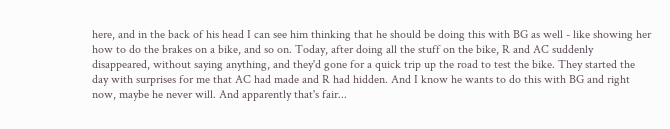here, and in the back of his head I can see him thinking that he should be doing this with BG as well - like showing her how to do the brakes on a bike, and so on. Today, after doing all the stuff on the bike, R and AC suddenly disappeared, without saying anything, and they'd gone for a quick trip up the road to test the bike. They started the day with surprises for me that AC had made and R had hidden. And I know he wants to do this with BG and right now, maybe he never will. And apparently that's fair...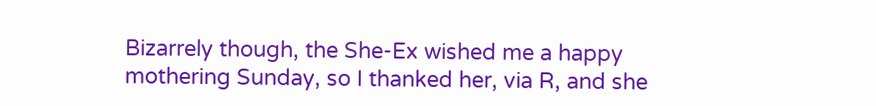Bizarrely though, the She-Ex wished me a happy mothering Sunday, so I thanked her, via R, and she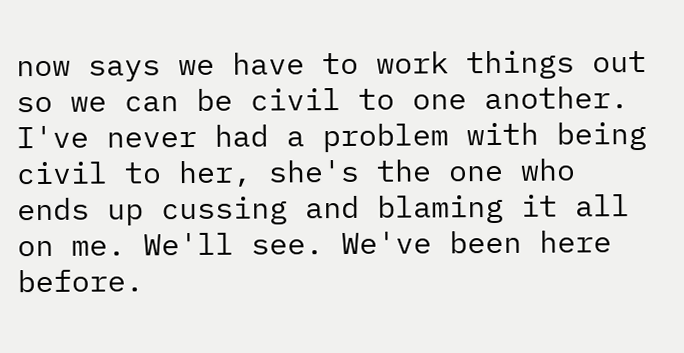now says we have to work things out so we can be civil to one another. I've never had a problem with being civil to her, she's the one who ends up cussing and blaming it all on me. We'll see. We've been here before.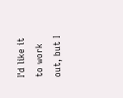I'd like it to work out, but I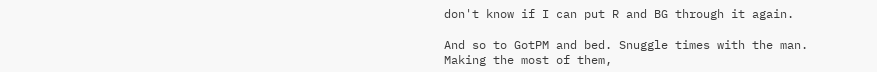don't know if I can put R and BG through it again.

And so to GotPM and bed. Snuggle times with the man. Making the most of them,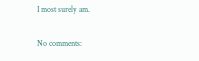I most surely am.

No comments: